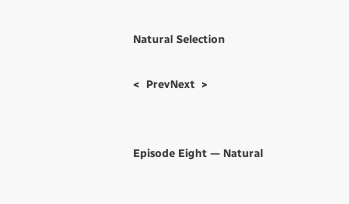Natural Selection

<  PrevNext  >


Episode Eight — Natural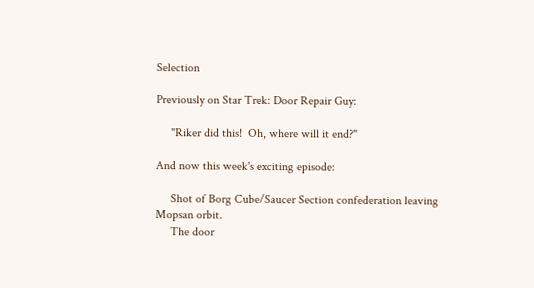Selection

Previously on Star Trek: Door Repair Guy:

     "Riker did this!  Oh, where will it end?"

And now this week's exciting episode:

     Shot of Borg Cube/Saucer Section confederation leaving
Mopsan orbit.
     The door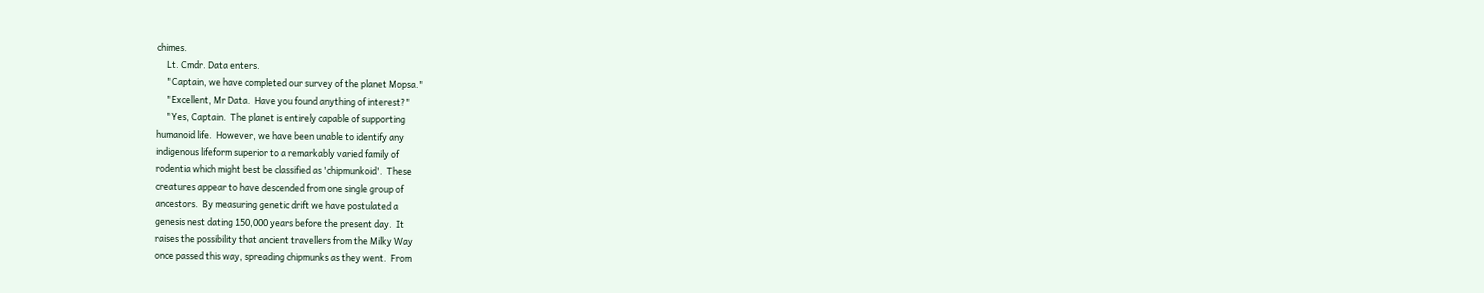chimes.
     Lt. Cmdr. Data enters.
     "Captain, we have completed our survey of the planet Mopsa."
     "Excellent, Mr Data.  Have you found anything of interest?"
     "Yes, Captain.  The planet is entirely capable of supporting
humanoid life.  However, we have been unable to identify any
indigenous lifeform superior to a remarkably varied family of
rodentia which might best be classified as 'chipmunkoid'.  These
creatures appear to have descended from one single group of
ancestors.  By measuring genetic drift we have postulated a
genesis nest dating 150,000 years before the present day.  It
raises the possibility that ancient travellers from the Milky Way
once passed this way, spreading chipmunks as they went.  From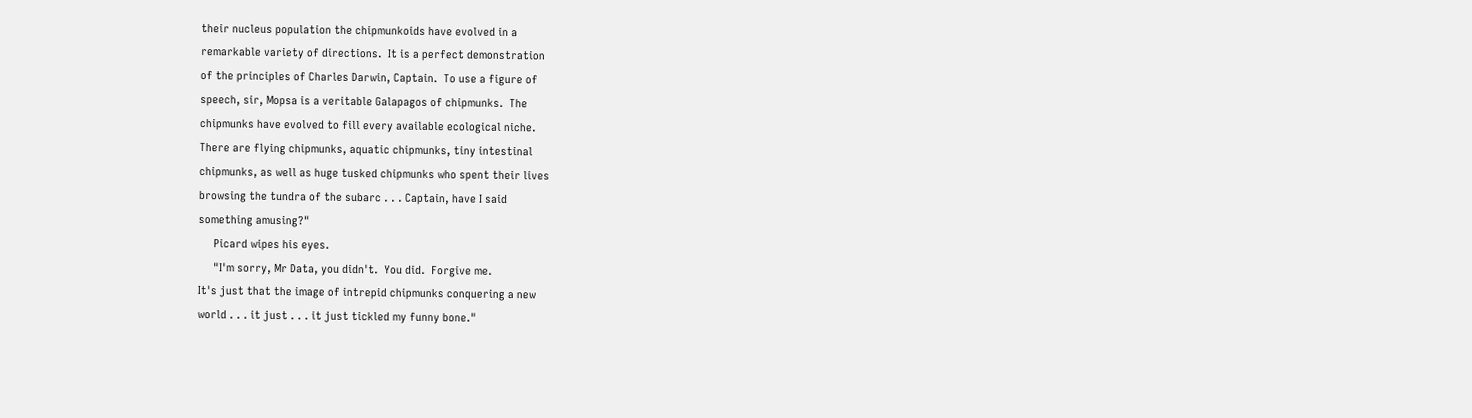their nucleus population the chipmunkoids have evolved in a
remarkable variety of directions.  It is a perfect demonstration
of the principles of Charles Darwin, Captain.  To use a figure of
speech, sir, Mopsa is a veritable Galapagos of chipmunks.  The
chipmunks have evolved to fill every available ecological niche.
There are flying chipmunks, aquatic chipmunks, tiny intestinal
chipmunks, as well as huge tusked chipmunks who spent their lives
browsing the tundra of the subarc . . . Captain, have I said
something amusing?"
     Picard wipes his eyes.
     "I'm sorry, Mr Data, you didn't.  You did.  Forgive me.
It's just that the image of intrepid chipmunks conquering a new
world . . . it just . . . it just tickled my funny bone."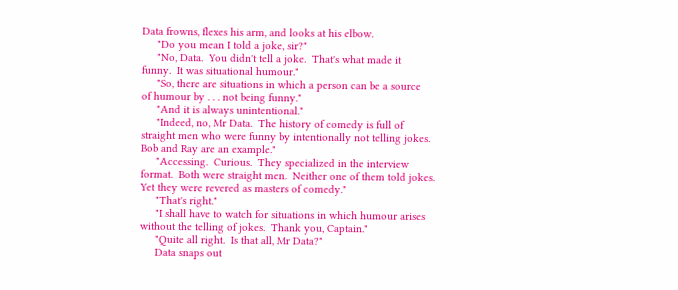Data frowns, flexes his arm, and looks at his elbow.
     "Do you mean I told a joke, sir?"
     "No, Data.  You didn't tell a joke.  That's what made it
funny.  It was situational humour."
     "So, there are situations in which a person can be a source
of humour by . . . not being funny."
     "And it is always unintentional."
     "Indeed, no, Mr Data.  The history of comedy is full of
straight men who were funny by intentionally not telling jokes.
Bob and Ray are an example."
     "Accessing.  Curious.  They specialized in the interview
format.  Both were straight men.  Neither one of them told jokes.
Yet they were revered as masters of comedy."
     "That's right."
     "I shall have to watch for situations in which humour arises
without the telling of jokes.  Thank you, Captain."
     "Quite all right.  Is that all, Mr Data?"
     Data snaps out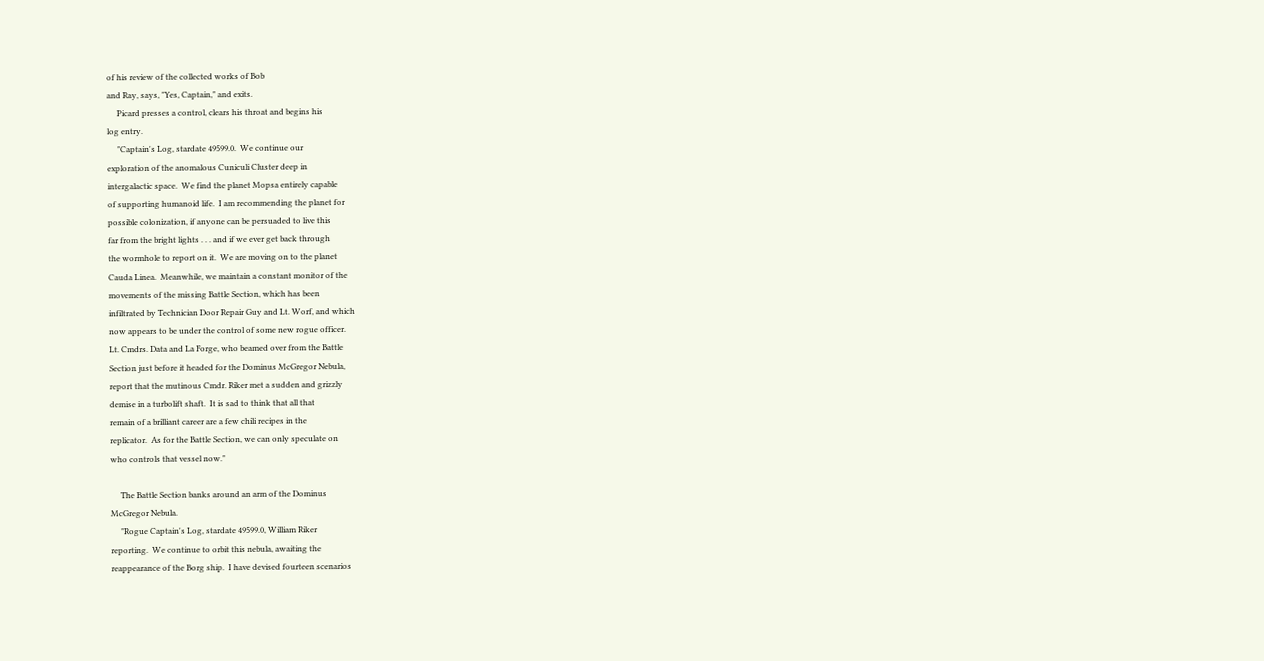of his review of the collected works of Bob
and Ray, says, "Yes, Captain," and exits.
     Picard presses a control, clears his throat and begins his
log entry.
     "Captain's Log, stardate 49599.0.  We continue our
exploration of the anomalous Cuniculi Cluster deep in
intergalactic space.  We find the planet Mopsa entirely capable
of supporting humanoid life.  I am recommending the planet for
possible colonization, if anyone can be persuaded to live this
far from the bright lights . . . and if we ever get back through
the wormhole to report on it.  We are moving on to the planet
Cauda Linea.  Meanwhile, we maintain a constant monitor of the
movements of the missing Battle Section, which has been
infiltrated by Technician Door Repair Guy and Lt. Worf, and which
now appears to be under the control of some new rogue officer.
Lt. Cmdrs. Data and La Forge, who beamed over from the Battle
Section just before it headed for the Dominus McGregor Nebula,
report that the mutinous Cmdr. Riker met a sudden and grizzly
demise in a turbolift shaft.  It is sad to think that all that
remain of a brilliant career are a few chili recipes in the
replicator.  As for the Battle Section, we can only speculate on
who controls that vessel now."

     The Battle Section banks around an arm of the Dominus
McGregor Nebula.
     "Rogue Captain's Log, stardate 49599.0, William Riker
reporting.  We continue to orbit this nebula, awaiting the
reappearance of the Borg ship.  I have devised fourteen scenarios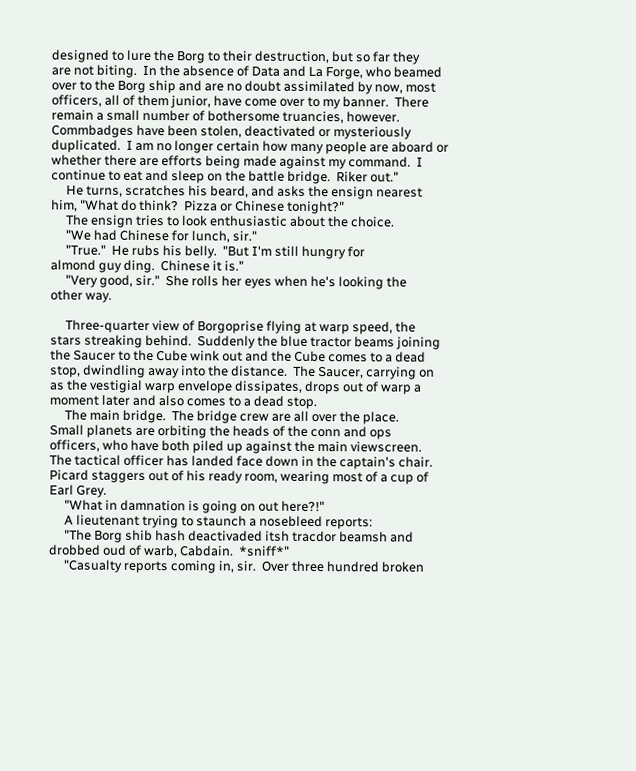designed to lure the Borg to their destruction, but so far they
are not biting.  In the absence of Data and La Forge, who beamed
over to the Borg ship and are no doubt assimilated by now, most
officers, all of them junior, have come over to my banner.  There
remain a small number of bothersome truancies, however.
Commbadges have been stolen, deactivated or mysteriously
duplicated.  I am no longer certain how many people are aboard or
whether there are efforts being made against my command.  I
continue to eat and sleep on the battle bridge.  Riker out."
     He turns, scratches his beard, and asks the ensign nearest
him, "What do think?  Pizza or Chinese tonight?"
     The ensign tries to look enthusiastic about the choice.
     "We had Chinese for lunch, sir."
     "True."  He rubs his belly.  "But I'm still hungry for
almond guy ding.  Chinese it is."
     "Very good, sir."  She rolls her eyes when he's looking the
other way.

     Three-quarter view of Borgoprise flying at warp speed, the
stars streaking behind.  Suddenly the blue tractor beams joining
the Saucer to the Cube wink out and the Cube comes to a dead
stop, dwindling away into the distance.  The Saucer, carrying on
as the vestigial warp envelope dissipates, drops out of warp a
moment later and also comes to a dead stop.
     The main bridge.  The bridge crew are all over the place.
Small planets are orbiting the heads of the conn and ops
officers, who have both piled up against the main viewscreen.
The tactical officer has landed face down in the captain's chair.
Picard staggers out of his ready room, wearing most of a cup of
Earl Grey.
     "What in damnation is going on out here?!"
     A lieutenant trying to staunch a nosebleed reports:
     "The Borg shib hash deactivaded itsh tracdor beamsh and
drobbed oud of warb, Cabdain.  *sniff*"
     "Casualty reports coming in, sir.  Over three hundred broken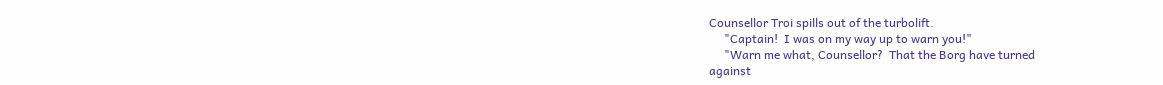Counsellor Troi spills out of the turbolift.
     "Captain!  I was on my way up to warn you!"
     "Warn me what, Counsellor?  That the Borg have turned
against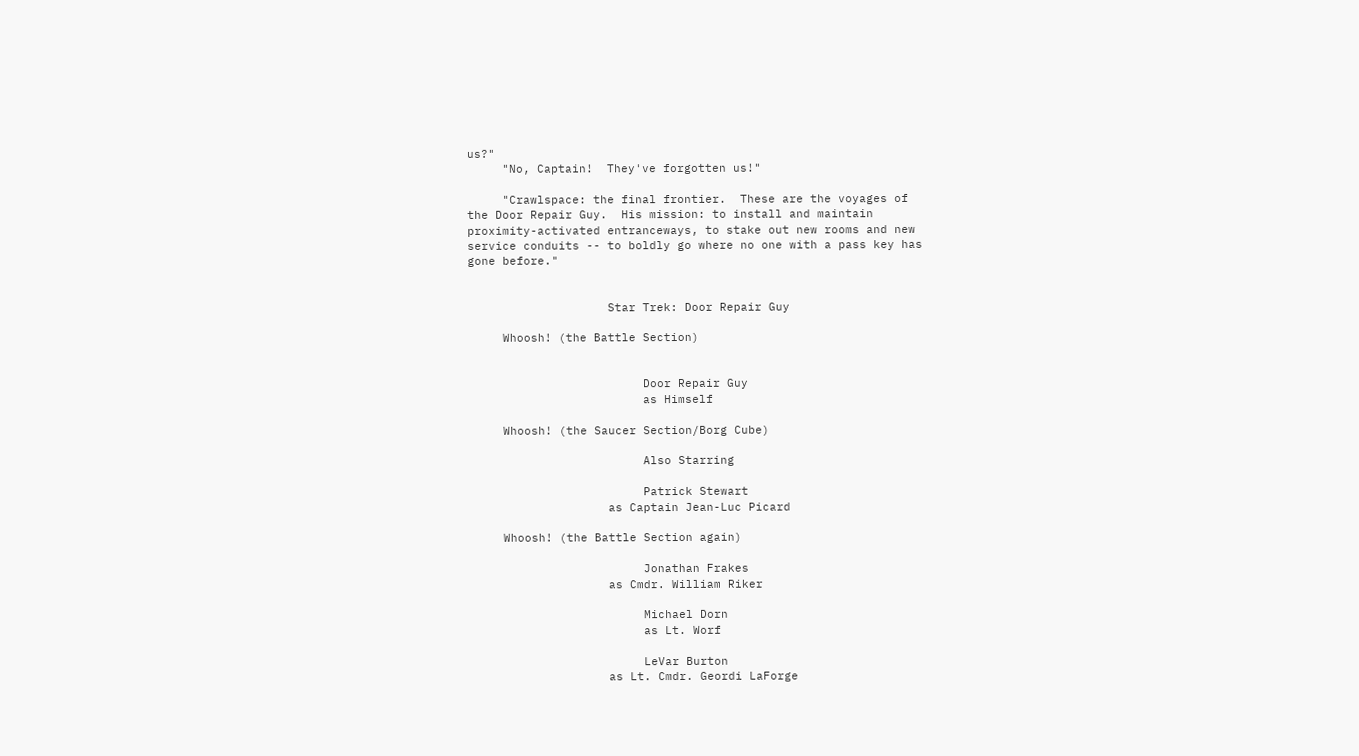us?"
     "No, Captain!  They've forgotten us!"

     "Crawlspace: the final frontier.  These are the voyages of
the Door Repair Guy.  His mission: to install and maintain
proximity-activated entranceways, to stake out new rooms and new
service conduits -- to boldly go where no one with a pass key has
gone before."


                    Star Trek: Door Repair Guy

     Whoosh! (the Battle Section)


                         Door Repair Guy
                         as Himself

     Whoosh! (the Saucer Section/Borg Cube)

                         Also Starring

                         Patrick Stewart
                    as Captain Jean-Luc Picard

     Whoosh! (the Battle Section again)

                         Jonathan Frakes
                    as Cmdr. William Riker

                         Michael Dorn
                         as Lt. Worf

                         LeVar Burton
                    as Lt. Cmdr. Geordi LaForge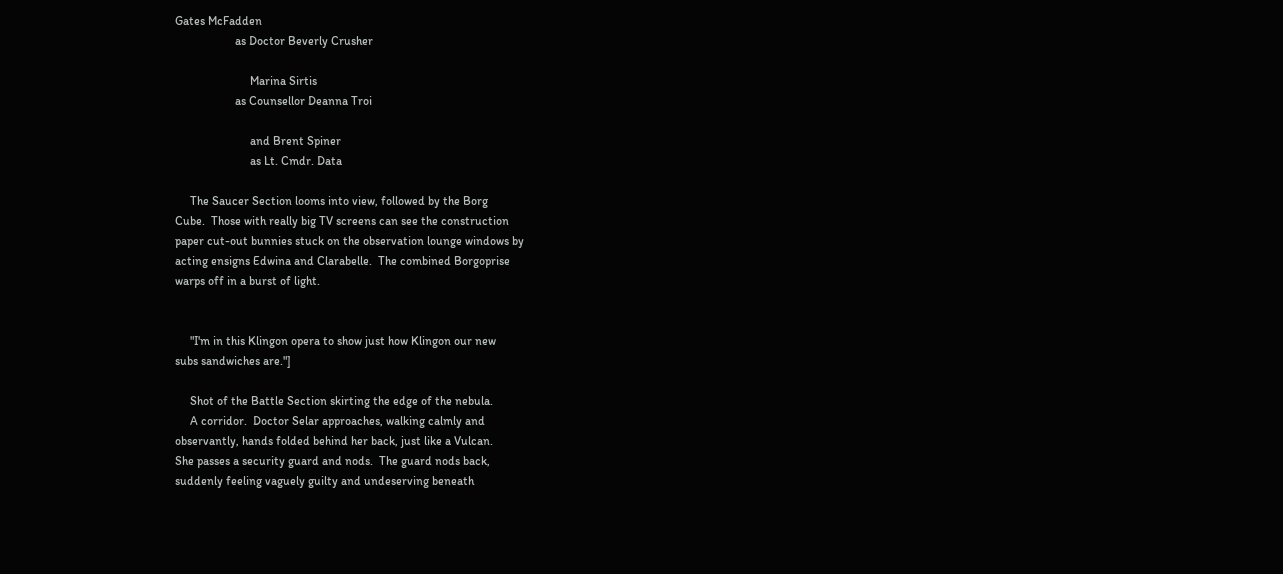Gates McFadden
                    as Doctor Beverly Crusher

                         Marina Sirtis
                    as Counsellor Deanna Troi

                         and Brent Spiner
                         as Lt. Cmdr. Data

     The Saucer Section looms into view, followed by the Borg
Cube.  Those with really big TV screens can see the construction
paper cut-out bunnies stuck on the observation lounge windows by
acting ensigns Edwina and Clarabelle.  The combined Borgoprise
warps off in a burst of light.


     "I'm in this Klingon opera to show just how Klingon our new
subs sandwiches are."]

     Shot of the Battle Section skirting the edge of the nebula.
     A corridor.  Doctor Selar approaches, walking calmly and
observantly, hands folded behind her back, just like a Vulcan.
She passes a security guard and nods.  The guard nods back,
suddenly feeling vaguely guilty and undeserving beneath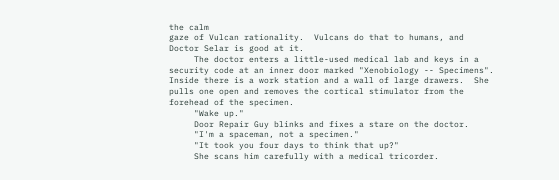the calm
gaze of Vulcan rationality.  Vulcans do that to humans, and
Doctor Selar is good at it.
     The doctor enters a little-used medical lab and keys in a
security code at an inner door marked "Xenobiology -- Specimens".
Inside there is a work station and a wall of large drawers.  She
pulls one open and removes the cortical stimulator from the
forehead of the specimen.
     "Wake up."
     Door Repair Guy blinks and fixes a stare on the doctor.
     "I'm a spaceman, not a specimen."
     "It took you four days to think that up?"
     She scans him carefully with a medical tricorder.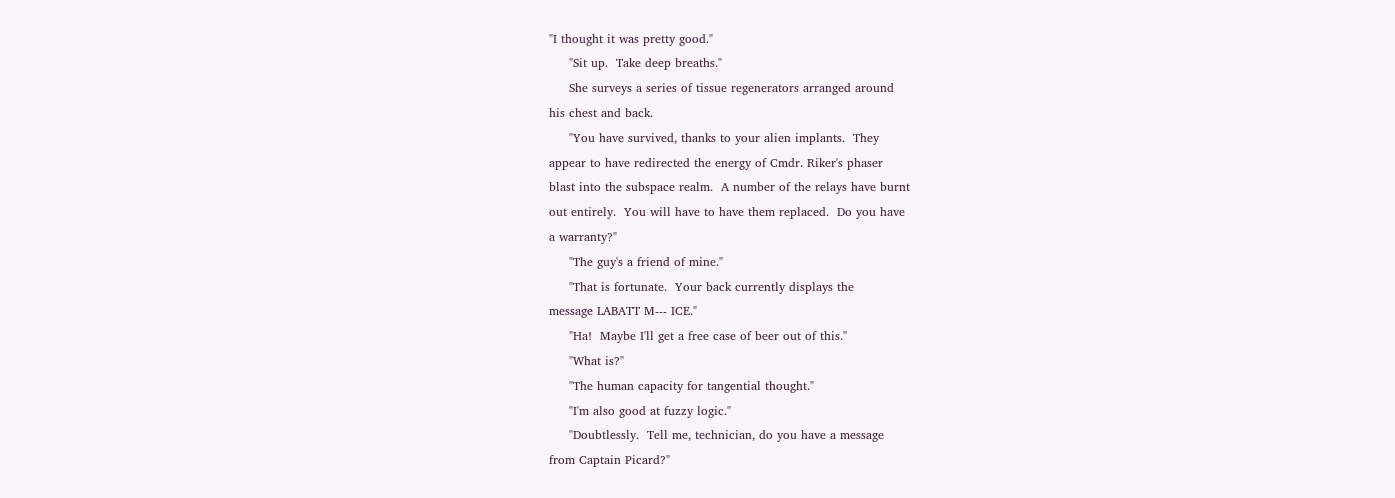"I thought it was pretty good."
     "Sit up.  Take deep breaths."
     She surveys a series of tissue regenerators arranged around
his chest and back.
     "You have survived, thanks to your alien implants.  They
appear to have redirected the energy of Cmdr. Riker's phaser
blast into the subspace realm.  A number of the relays have burnt
out entirely.  You will have to have them replaced.  Do you have
a warranty?"
     "The guy's a friend of mine."
     "That is fortunate.  Your back currently displays the
message LABATT M--- ICE."
     "Ha!  Maybe I'll get a free case of beer out of this."
     "What is?"
     "The human capacity for tangential thought."
     "I'm also good at fuzzy logic."
     "Doubtlessly.  Tell me, technician, do you have a message
from Captain Picard?"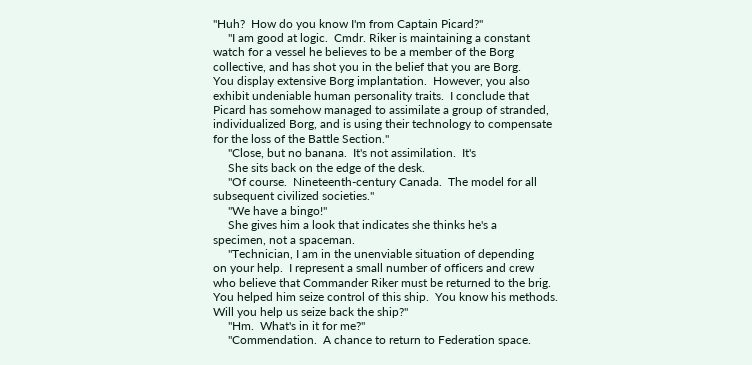"Huh?  How do you know I'm from Captain Picard?"
     "I am good at logic.  Cmdr. Riker is maintaining a constant
watch for a vessel he believes to be a member of the Borg
collective, and has shot you in the belief that you are Borg.
You display extensive Borg implantation.  However, you also
exhibit undeniable human personality traits.  I conclude that
Picard has somehow managed to assimilate a group of stranded,
individualized Borg, and is using their technology to compensate
for the loss of the Battle Section."
     "Close, but no banana.  It's not assimilation.  It's
     She sits back on the edge of the desk.
     "Of course.  Nineteenth-century Canada.  The model for all
subsequent civilized societies."
     "We have a bingo!"
     She gives him a look that indicates she thinks he's a
specimen, not a spaceman.
     "Technician, I am in the unenviable situation of depending
on your help.  I represent a small number of officers and crew
who believe that Commander Riker must be returned to the brig.
You helped him seize control of this ship.  You know his methods.
Will you help us seize back the ship?"
     "Hm.  What's in it for me?"
     "Commendation.  A chance to return to Federation space.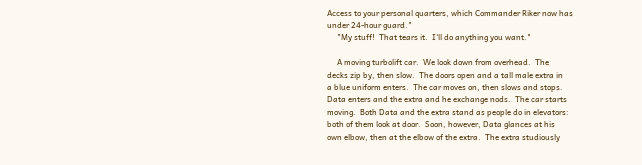Access to your personal quarters, which Commander Riker now has
under 24-hour guard."
     "My stuff!  That tears it.  I'll do anything you want."

     A moving turbolift car.  We look down from overhead.  The
decks zip by, then slow.  The doors open and a tall male extra in
a blue uniform enters.  The car moves on, then slows and stops.
Data enters and the extra and he exchange nods.  The car starts
moving.  Both Data and the extra stand as people do in elevators:
both of them look at door.  Soon, however, Data glances at his
own elbow, then at the elbow of the extra.  The extra studiously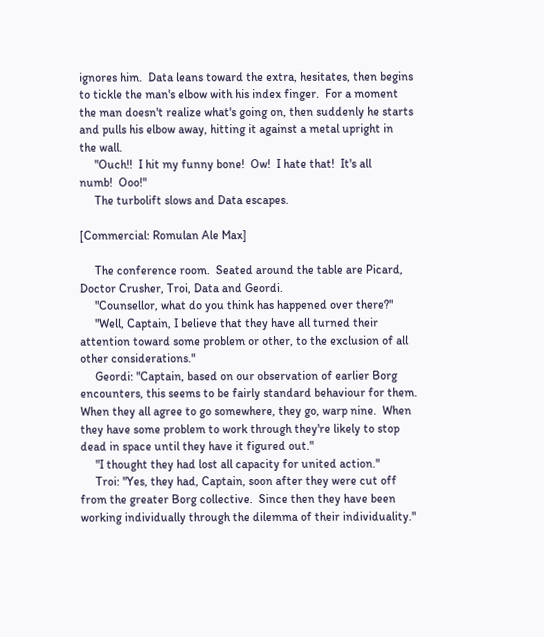ignores him.  Data leans toward the extra, hesitates, then begins
to tickle the man's elbow with his index finger.  For a moment
the man doesn't realize what's going on, then suddenly he starts
and pulls his elbow away, hitting it against a metal upright in
the wall.
     "Ouch!!  I hit my funny bone!  Ow!  I hate that!  It's all
numb!  Ooo!"
     The turbolift slows and Data escapes.

[Commercial: Romulan Ale Max]

     The conference room.  Seated around the table are Picard,
Doctor Crusher, Troi, Data and Geordi.
     "Counsellor, what do you think has happened over there?"
     "Well, Captain, I believe that they have all turned their
attention toward some problem or other, to the exclusion of all
other considerations."
     Geordi: "Captain, based on our observation of earlier Borg
encounters, this seems to be fairly standard behaviour for them.
When they all agree to go somewhere, they go, warp nine.  When
they have some problem to work through they're likely to stop
dead in space until they have it figured out."
     "I thought they had lost all capacity for united action."
     Troi: "Yes, they had, Captain, soon after they were cut off
from the greater Borg collective.  Since then they have been
working individually through the dilemma of their individuality."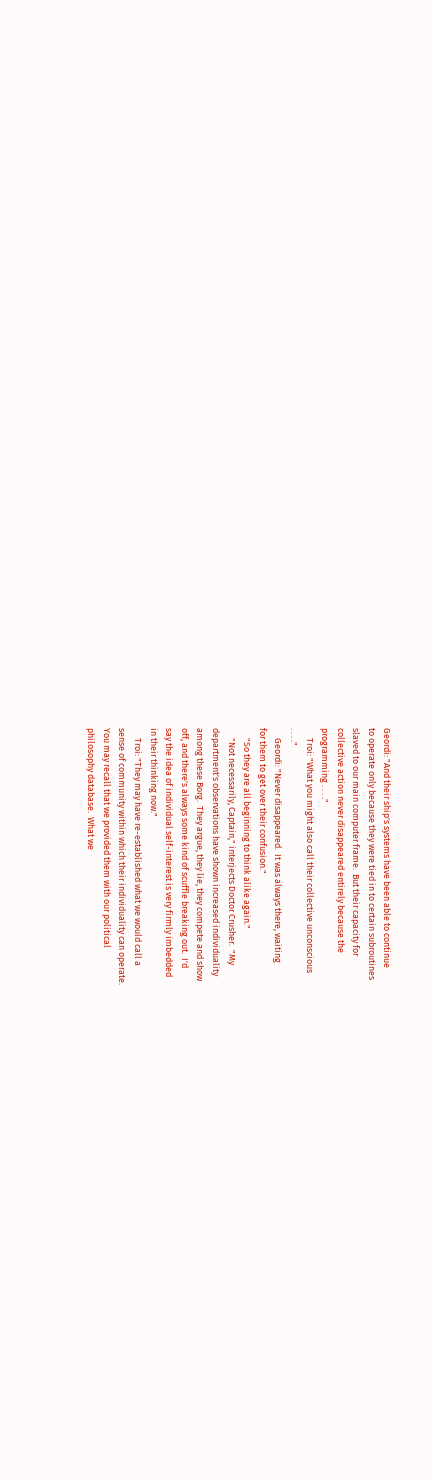Geordi: "And their ship's systems have been able to continue
to operate only because they were tied in to certain subroutines
slaved to our main computer frame.  But their capacity for
collective action never disappeared entirely because the
programming . . . ."
     Troi: "What you might also call their collective unconscious
. . . ."
     Geordi: "Never disappeared.  It was always there, waiting
for them to get over their confusion."
     "So they are all beginning to think alike again."
     "Not necessarily, Captain," interjects Doctor Crusher.  "My
department's observations have shown increased individuality
among these Borg.  They argue, they lie, they compete and show
off, and there's always some kind of scuffle breaking out.  I'd
say the idea of individual self-interest is very firmly imbedded
in their thinking now."
     Troi: "They may have re-established what we would call a
sense of community within which their individuality can operate.
You may recall that we provided them with our political
philosophy database.  What we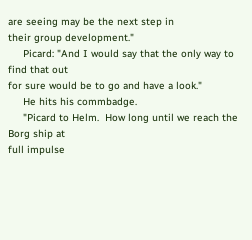are seeing may be the next step in
their group development."
     Picard: "And I would say that the only way to find that out
for sure would be to go and have a look."
     He hits his commbadge.
     "Picard to Helm.  How long until we reach the Borg ship at
full impulse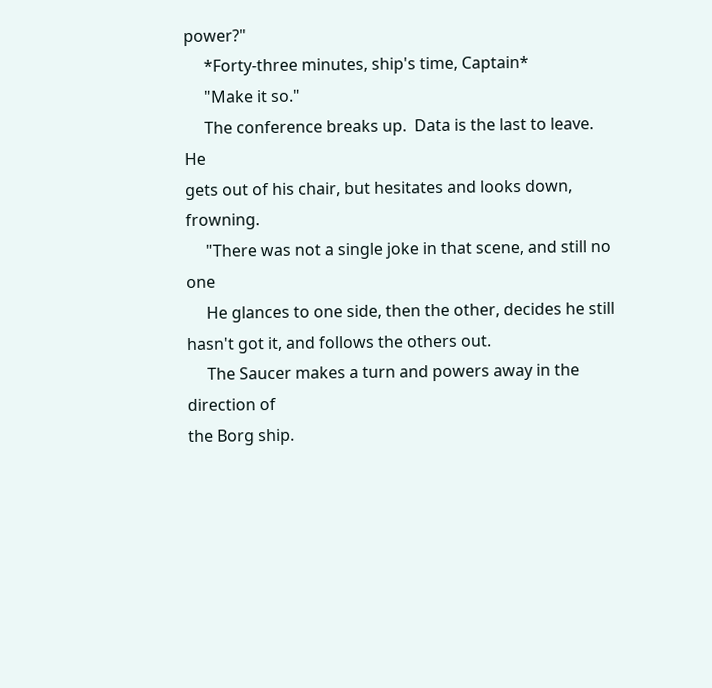power?"
     *Forty-three minutes, ship's time, Captain*
     "Make it so."
     The conference breaks up.  Data is the last to leave.  He
gets out of his chair, but hesitates and looks down, frowning.
     "There was not a single joke in that scene, and still no one
     He glances to one side, then the other, decides he still
hasn't got it, and follows the others out.
     The Saucer makes a turn and powers away in the direction of
the Borg ship.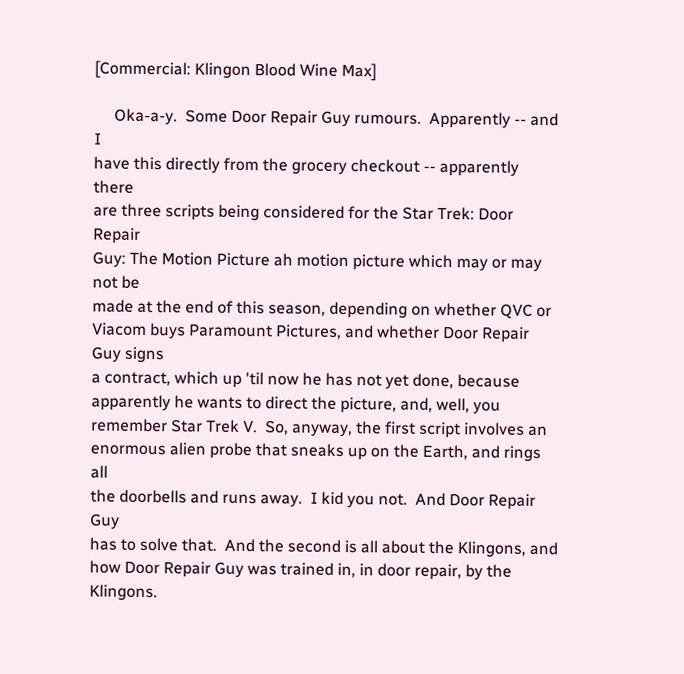[Commercial: Klingon Blood Wine Max]

     Oka-a-y.  Some Door Repair Guy rumours.  Apparently -- and I
have this directly from the grocery checkout -- apparently there
are three scripts being considered for the Star Trek: Door Repair
Guy: The Motion Picture ah motion picture which may or may not be
made at the end of this season, depending on whether QVC or
Viacom buys Paramount Pictures, and whether Door Repair Guy signs
a contract, which up 'til now he has not yet done, because
apparently he wants to direct the picture, and, well, you
remember Star Trek V.  So, anyway, the first script involves an
enormous alien probe that sneaks up on the Earth, and rings all
the doorbells and runs away.  I kid you not.  And Door Repair Guy
has to solve that.  And the second is all about the Klingons, and
how Door Repair Guy was trained in, in door repair, by the
Klingons.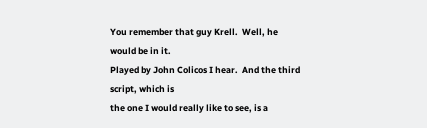You remember that guy Krell.  Well, he would be in it.
Played by John Colicos I hear.  And the third script, which is
the one I would really like to see, is a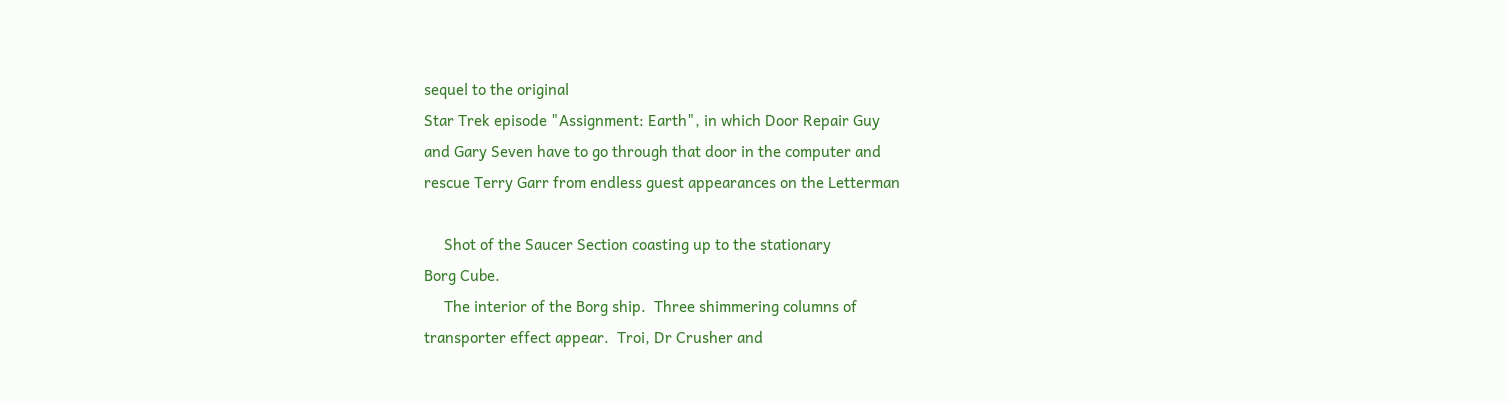sequel to the original
Star Trek episode "Assignment: Earth", in which Door Repair Guy
and Gary Seven have to go through that door in the computer and
rescue Terry Garr from endless guest appearances on the Letterman

     Shot of the Saucer Section coasting up to the stationary
Borg Cube.
     The interior of the Borg ship.  Three shimmering columns of
transporter effect appear.  Troi, Dr Crusher and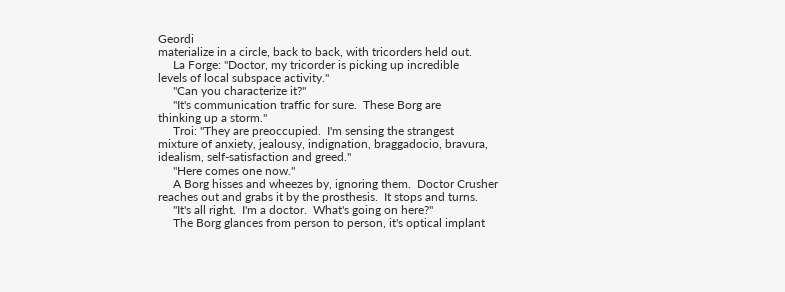Geordi
materialize in a circle, back to back, with tricorders held out.
     La Forge: "Doctor, my tricorder is picking up incredible
levels of local subspace activity."
     "Can you characterize it?"
     "It's communication traffic for sure.  These Borg are
thinking up a storm."
     Troi: "They are preoccupied.  I'm sensing the strangest
mixture of anxiety, jealousy, indignation, braggadocio, bravura,
idealism, self-satisfaction and greed."
     "Here comes one now."
     A Borg hisses and wheezes by, ignoring them.  Doctor Crusher
reaches out and grabs it by the prosthesis.  It stops and turns.
     "It's all right.  I'm a doctor.  What's going on here?"
     The Borg glances from person to person, it's optical implant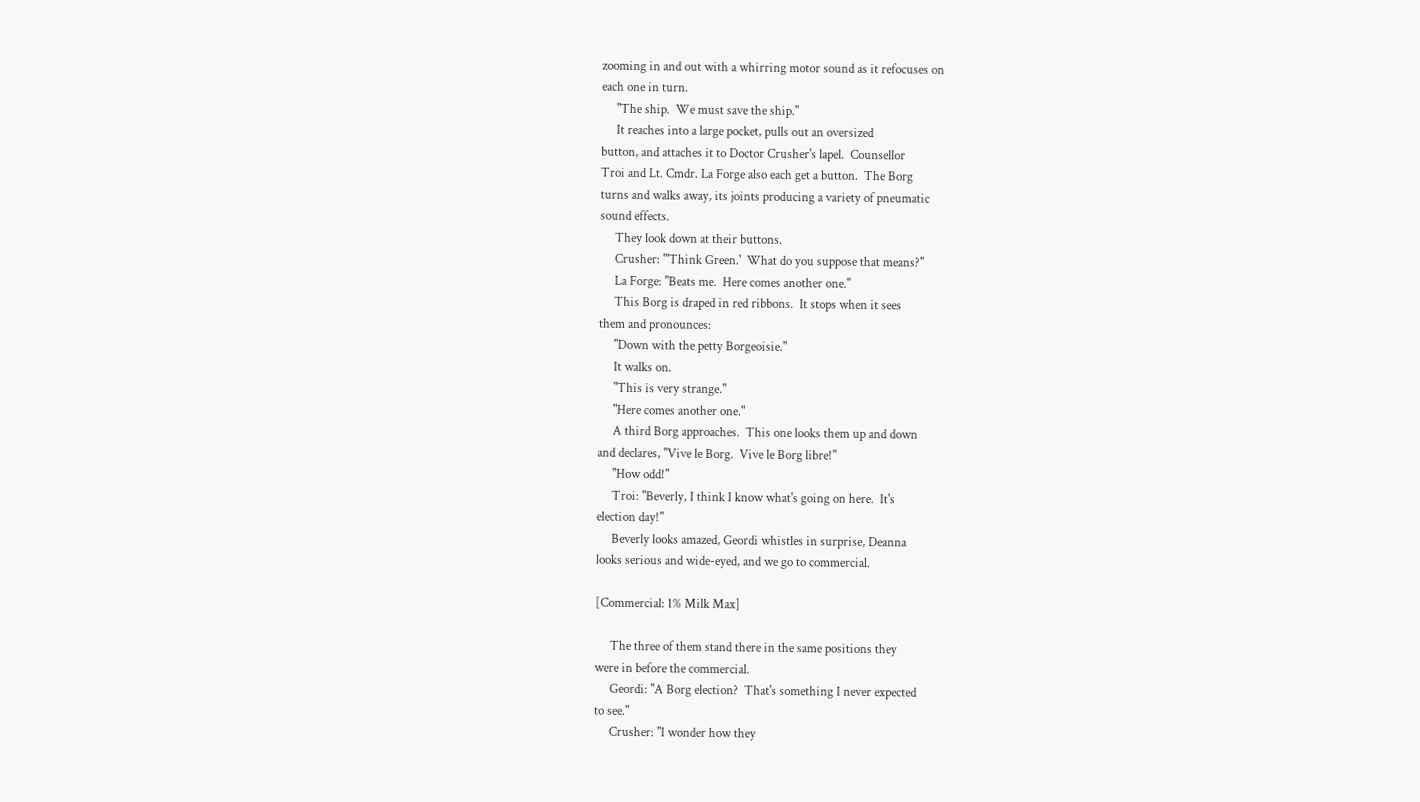zooming in and out with a whirring motor sound as it refocuses on
each one in turn.
     "The ship.  We must save the ship."
     It reaches into a large pocket, pulls out an oversized
button, and attaches it to Doctor Crusher's lapel.  Counsellor
Troi and Lt. Cmdr. La Forge also each get a button.  The Borg
turns and walks away, its joints producing a variety of pneumatic
sound effects.
     They look down at their buttons.
     Crusher: "'Think Green.'  What do you suppose that means?"
     La Forge: "Beats me.  Here comes another one."
     This Borg is draped in red ribbons.  It stops when it sees
them and pronounces:
     "Down with the petty Borgeoisie."
     It walks on.
     "This is very strange."
     "Here comes another one."
     A third Borg approaches.  This one looks them up and down
and declares, "Vive le Borg.  Vive le Borg libre!"
     "How odd!"
     Troi: "Beverly, I think I know what's going on here.  It's
election day!"
     Beverly looks amazed, Geordi whistles in surprise, Deanna
looks serious and wide-eyed, and we go to commercial.

[Commercial: 1% Milk Max]

     The three of them stand there in the same positions they
were in before the commercial.
     Geordi: "A Borg election?  That's something I never expected
to see."
     Crusher: "I wonder how they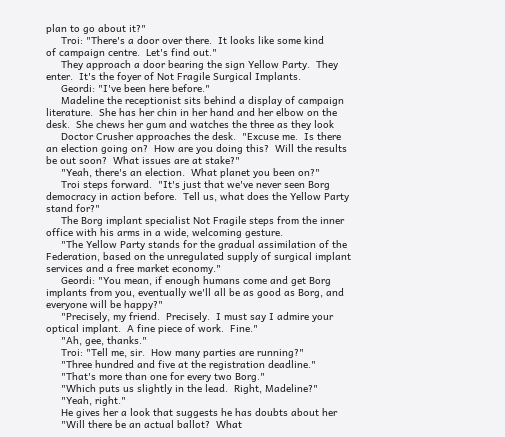plan to go about it?"
     Troi: "There's a door over there.  It looks like some kind
of campaign centre.  Let's find out."
     They approach a door bearing the sign Yellow Party.  They
enter.  It's the foyer of Not Fragile Surgical Implants.
     Geordi: "I've been here before."
     Madeline the receptionist sits behind a display of campaign
literature.  She has her chin in her hand and her elbow on the
desk.  She chews her gum and watches the three as they look
     Doctor Crusher approaches the desk.  "Excuse me.  Is there
an election going on?  How are you doing this?  Will the results
be out soon?  What issues are at stake?"
     "Yeah, there's an election.  What planet you been on?"
     Troi steps forward.  "It's just that we've never seen Borg
democracy in action before.  Tell us, what does the Yellow Party
stand for?"
     The Borg implant specialist Not Fragile steps from the inner
office with his arms in a wide, welcoming gesture.
     "The Yellow Party stands for the gradual assimilation of the
Federation, based on the unregulated supply of surgical implant
services and a free market economy."
     Geordi: "You mean, if enough humans come and get Borg
implants from you, eventually we'll all be as good as Borg, and
everyone will be happy?"
     "Precisely, my friend.  Precisely.  I must say I admire your
optical implant.  A fine piece of work.  Fine."
     "Ah, gee, thanks."
     Troi: "Tell me, sir.  How many parties are running?"
     "Three hundred and five at the registration deadline."
     "That's more than one for every two Borg."
     "Which puts us slightly in the lead.  Right, Madeline?"
     "Yeah, right."
     He gives her a look that suggests he has doubts about her
     "Will there be an actual ballot?  What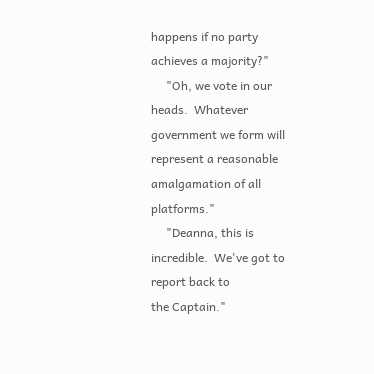happens if no party
achieves a majority?"
     "Oh, we vote in our heads.  Whatever government we form will
represent a reasonable amalgamation of all platforms."
     "Deanna, this is incredible.  We've got to report back to
the Captain."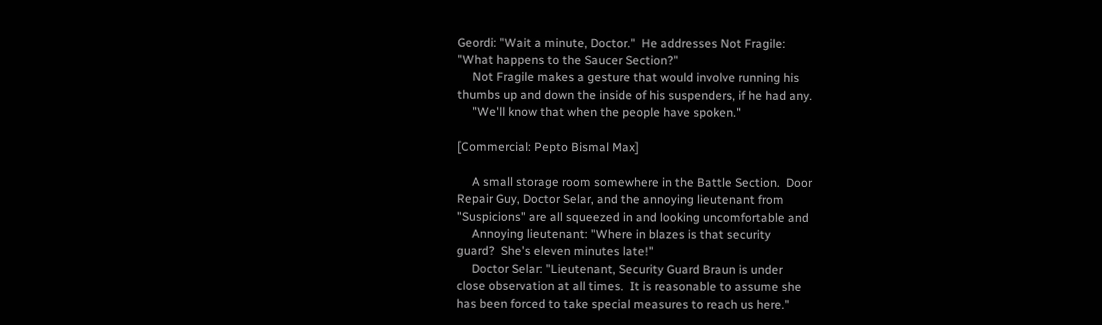Geordi: "Wait a minute, Doctor."  He addresses Not Fragile:
"What happens to the Saucer Section?"
     Not Fragile makes a gesture that would involve running his
thumbs up and down the inside of his suspenders, if he had any.
     "We'll know that when the people have spoken."

[Commercial: Pepto Bismal Max]

     A small storage room somewhere in the Battle Section.  Door
Repair Guy, Doctor Selar, and the annoying lieutenant from
"Suspicions" are all squeezed in and looking uncomfortable and
     Annoying lieutenant: "Where in blazes is that security
guard?  She's eleven minutes late!"
     Doctor Selar: "Lieutenant, Security Guard Braun is under
close observation at all times.  It is reasonable to assume she
has been forced to take special measures to reach us here."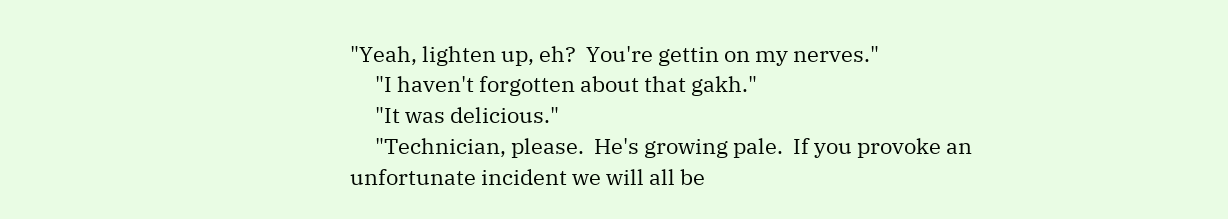"Yeah, lighten up, eh?  You're gettin on my nerves."
     "I haven't forgotten about that gakh."
     "It was delicious."
     "Technician, please.  He's growing pale.  If you provoke an
unfortunate incident we will all be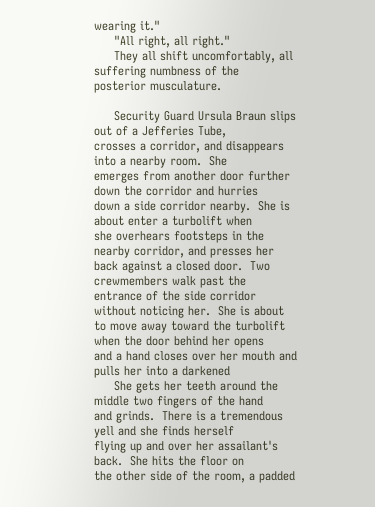wearing it."
     "All right, all right."
     They all shift uncomfortably, all suffering numbness of the
posterior musculature.

     Security Guard Ursula Braun slips out of a Jefferies Tube,
crosses a corridor, and disappears into a nearby room.  She
emerges from another door further down the corridor and hurries
down a side corridor nearby.  She is about enter a turbolift when
she overhears footsteps in the nearby corridor, and presses her
back against a closed door.  Two crewmembers walk past the
entrance of the side corridor without noticing her.  She is about
to move away toward the turbolift when the door behind her opens
and a hand closes over her mouth and pulls her into a darkened
     She gets her teeth around the middle two fingers of the hand
and grinds.  There is a tremendous yell and she finds herself
flying up and over her assailant's back.  She hits the floor on
the other side of the room, a padded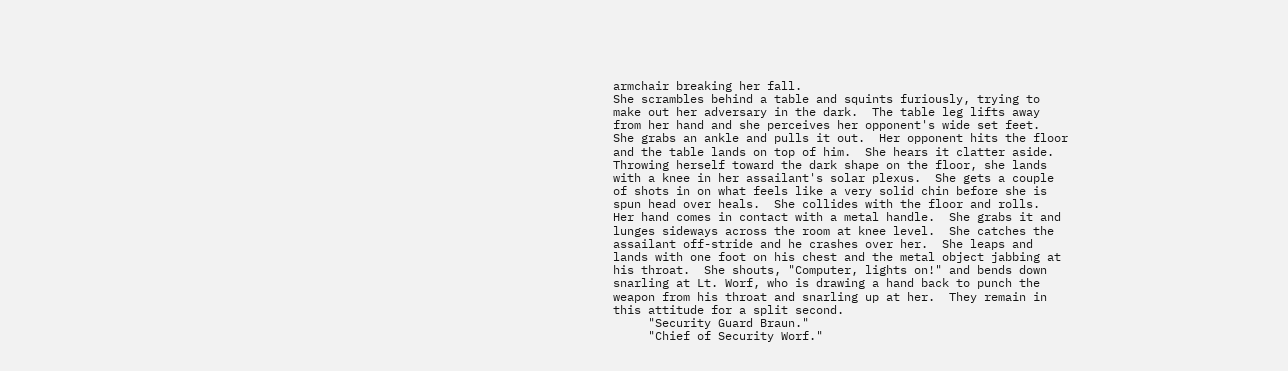armchair breaking her fall.
She scrambles behind a table and squints furiously, trying to
make out her adversary in the dark.  The table leg lifts away
from her hand and she perceives her opponent's wide set feet.
She grabs an ankle and pulls it out.  Her opponent hits the floor
and the table lands on top of him.  She hears it clatter aside.
Throwing herself toward the dark shape on the floor, she lands
with a knee in her assailant's solar plexus.  She gets a couple
of shots in on what feels like a very solid chin before she is
spun head over heals.  She collides with the floor and rolls.
Her hand comes in contact with a metal handle.  She grabs it and
lunges sideways across the room at knee level.  She catches the
assailant off-stride and he crashes over her.  She leaps and
lands with one foot on his chest and the metal object jabbing at
his throat.  She shouts, "Computer, lights on!" and bends down
snarling at Lt. Worf, who is drawing a hand back to punch the
weapon from his throat and snarling up at her.  They remain in
this attitude for a split second.
     "Security Guard Braun."
     "Chief of Security Worf."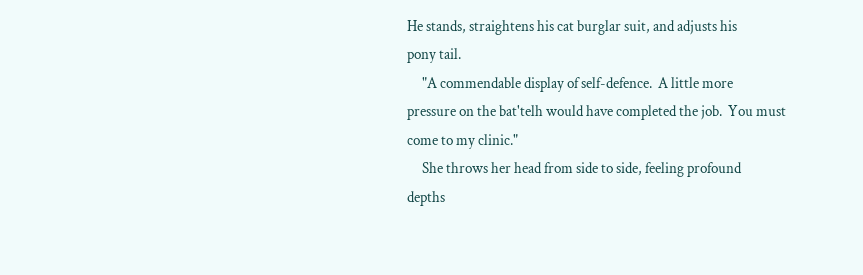He stands, straightens his cat burglar suit, and adjusts his
pony tail.
     "A commendable display of self-defence.  A little more
pressure on the bat'telh would have completed the job.  You must
come to my clinic."
     She throws her head from side to side, feeling profound
depths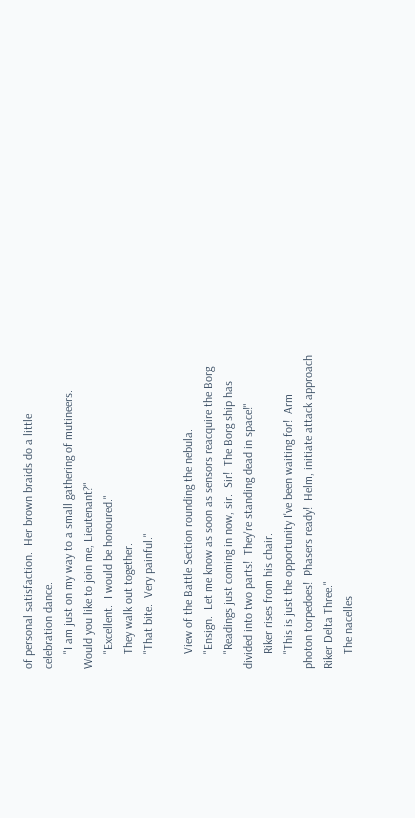of personal satisfaction.  Her brown braids do a little
celebration dance.
     "I am just on my way to a small gathering of mutineers.
Would you like to join me, Lieutenant?"
     "Excellent.  I would be honoured."
     They walk out together.
     "That bite.  Very painful."

     View of the Battle Section rounding the nebula.
     "Ensign.  Let me know as soon as sensors reacquire the Borg
     "Readings just coming in now, sir.  Sir!  The Borg ship has
divided into two parts!  They're standing dead in space!"
     Riker rises from his chair.
     "This is just the opportunity I've been waiting for!  Arm
photon torpedoes!  Phasers ready!  Helm, initiate attack approach
Riker Delta Three."
     The nacelles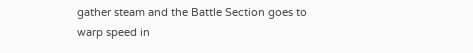gather steam and the Battle Section goes to
warp speed in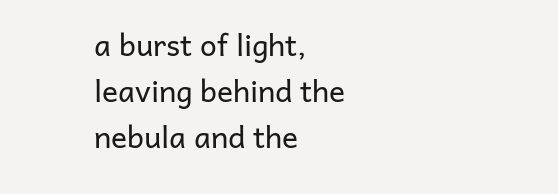a burst of light, leaving behind the nebula and the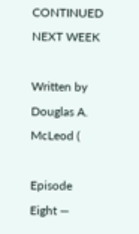CONTINUED NEXT WEEK

Written by Douglas A. McLeod (

Episode Eight —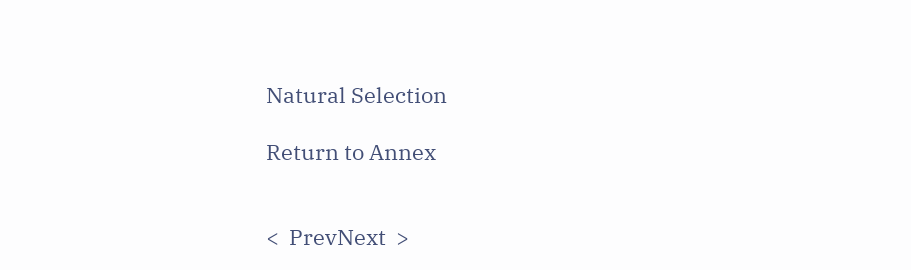Natural Selection

Return to Annex


<  PrevNext  >